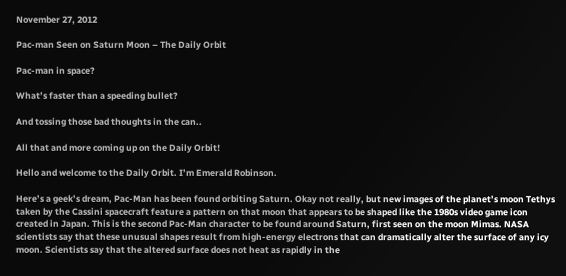November 27, 2012

Pac-man Seen on Saturn Moon – The Daily Orbit

Pac-man in space?

What’s faster than a speeding bullet?

And tossing those bad thoughts in the can..

All that and more coming up on the Daily Orbit!

Hello and welcome to the Daily Orbit. I’m Emerald Robinson.

Here’s a geek’s dream, Pac-Man has been found orbiting Saturn. Okay not really, but new images of the planet’s moon Tethys taken by the Cassini spacecraft feature a pattern on that moon that appears to be shaped like the 1980s video game icon created in Japan. This is the second Pac-Man character to be found around Saturn, first seen on the moon Mimas. NASA scientists say that these unusual shapes result from high-energy electrons that can dramatically alter the surface of any icy moon. Scientists say that the altered surface does not heat as rapidly in the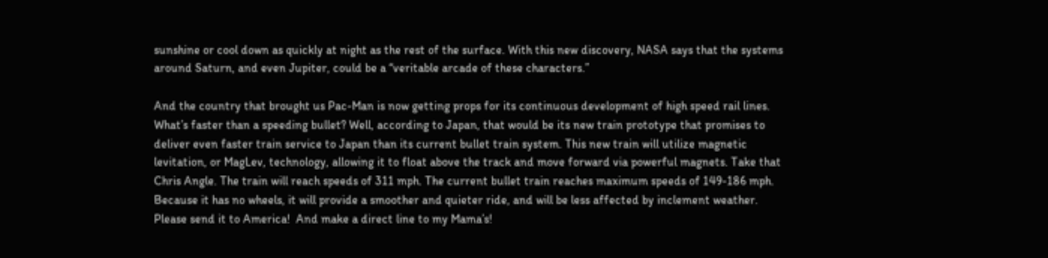sunshine or cool down as quickly at night as the rest of the surface. With this new discovery, NASA says that the systems around Saturn, and even Jupiter, could be a “veritable arcade of these characters.”

And the country that brought us Pac-Man is now getting props for its continuous development of high speed rail lines. What’s faster than a speeding bullet? Well, according to Japan, that would be its new train prototype that promises to deliver even faster train service to Japan than its current bullet train system. This new train will utilize magnetic levitation, or MagLev, technology, allowing it to float above the track and move forward via powerful magnets. Take that Chris Angle. The train will reach speeds of 311 mph. The current bullet train reaches maximum speeds of 149-186 mph. Because it has no wheels, it will provide a smoother and quieter ride, and will be less affected by inclement weather. Please send it to America!  And make a direct line to my Mama’s!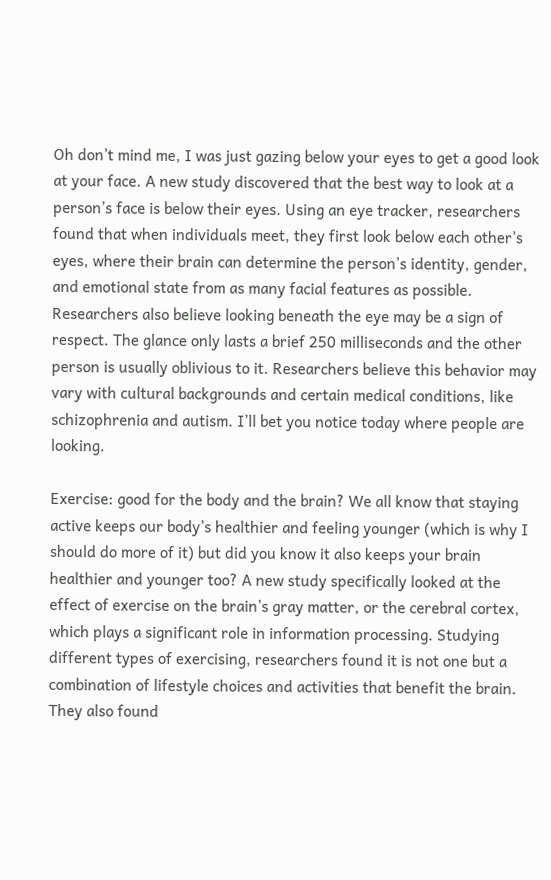Oh don’t mind me, I was just gazing below your eyes to get a good look at your face. A new study discovered that the best way to look at a person’s face is below their eyes. Using an eye tracker, researchers found that when individuals meet, they first look below each other’s eyes, where their brain can determine the person’s identity, gender, and emotional state from as many facial features as possible. Researchers also believe looking beneath the eye may be a sign of respect. The glance only lasts a brief 250 milliseconds and the other person is usually oblivious to it. Researchers believe this behavior may vary with cultural backgrounds and certain medical conditions, like schizophrenia and autism. I’ll bet you notice today where people are looking.

Exercise: good for the body and the brain? We all know that staying active keeps our body’s healthier and feeling younger (which is why I should do more of it) but did you know it also keeps your brain healthier and younger too? A new study specifically looked at the effect of exercise on the brain’s gray matter, or the cerebral cortex, which plays a significant role in information processing. Studying different types of exercising, researchers found it is not one but a combination of lifestyle choices and activities that benefit the brain. They also found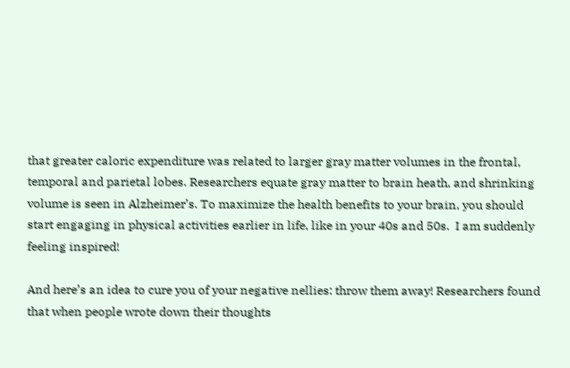that greater caloric expenditure was related to larger gray matter volumes in the frontal, temporal and parietal lobes. Researchers equate gray matter to brain heath, and shrinking volume is seen in Alzheimer’s. To maximize the health benefits to your brain, you should start engaging in physical activities earlier in life, like in your 40s and 50s.  I am suddenly feeling inspired!

And here’s an idea to cure you of your negative nellies: throw them away! Researchers found that when people wrote down their thoughts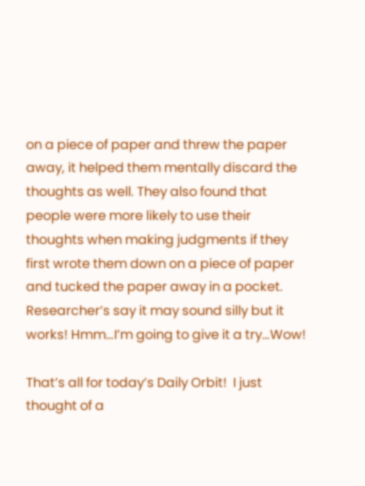on a piece of paper and threw the paper away, it helped them mentally discard the thoughts as well. They also found that people were more likely to use their thoughts when making judgments if they first wrote them down on a piece of paper and tucked the paper away in a pocket.  Researcher’s say it may sound silly but it works! Hmm…I’m going to give it a try…Wow!

That’s all for today’s Daily Orbit!  I just thought of a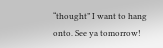“thought” I want to hang onto. See ya tomorrow!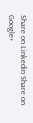Share on Linkedin Share on Google+